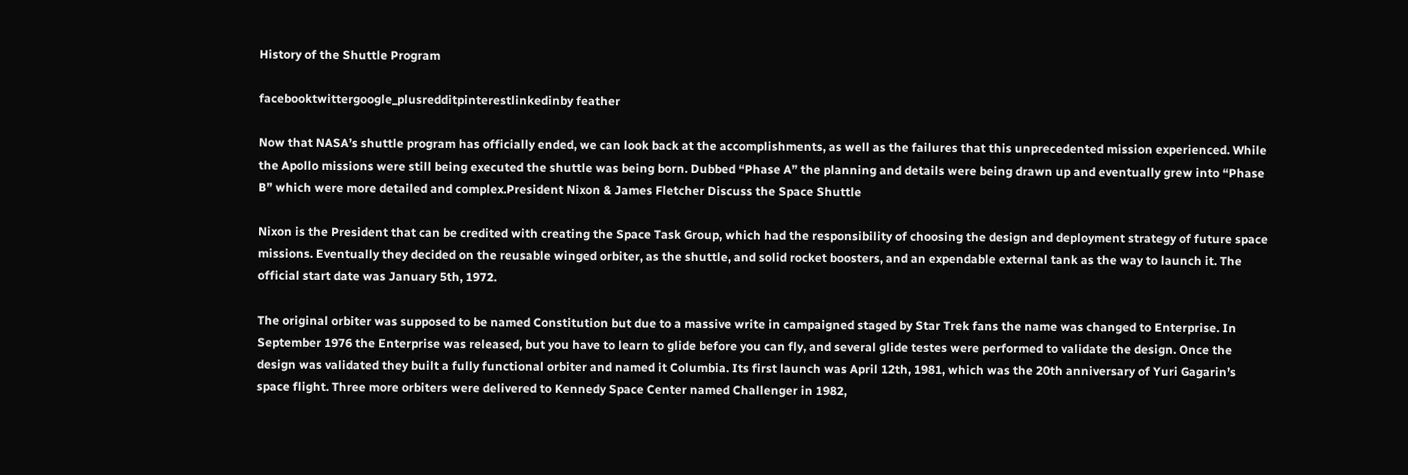History of the Shuttle Program

facebooktwittergoogle_plusredditpinterestlinkedinby feather

Now that NASA’s shuttle program has officially ended, we can look back at the accomplishments, as well as the failures that this unprecedented mission experienced. While the Apollo missions were still being executed the shuttle was being born. Dubbed “Phase A” the planning and details were being drawn up and eventually grew into “Phase B” which were more detailed and complex.President Nixon & James Fletcher Discuss the Space Shuttle

Nixon is the President that can be credited with creating the Space Task Group, which had the responsibility of choosing the design and deployment strategy of future space missions. Eventually they decided on the reusable winged orbiter, as the shuttle, and solid rocket boosters, and an expendable external tank as the way to launch it. The official start date was January 5th, 1972.

The original orbiter was supposed to be named Constitution but due to a massive write in campaigned staged by Star Trek fans the name was changed to Enterprise. In September 1976 the Enterprise was released, but you have to learn to glide before you can fly, and several glide testes were performed to validate the design. Once the design was validated they built a fully functional orbiter and named it Columbia. Its first launch was April 12th, 1981, which was the 20th anniversary of Yuri Gagarin’s space flight. Three more orbiters were delivered to Kennedy Space Center named Challenger in 1982,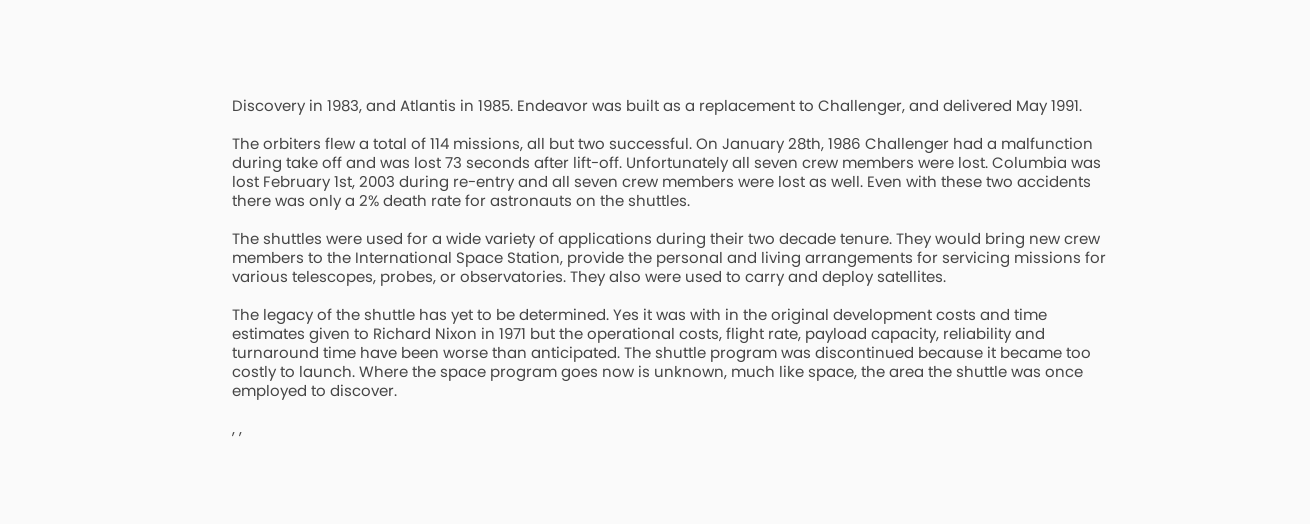Discovery in 1983, and Atlantis in 1985. Endeavor was built as a replacement to Challenger, and delivered May 1991.

The orbiters flew a total of 114 missions, all but two successful. On January 28th, 1986 Challenger had a malfunction during take off and was lost 73 seconds after lift-off. Unfortunately all seven crew members were lost. Columbia was lost February 1st, 2003 during re-entry and all seven crew members were lost as well. Even with these two accidents there was only a 2% death rate for astronauts on the shuttles.

The shuttles were used for a wide variety of applications during their two decade tenure. They would bring new crew members to the International Space Station, provide the personal and living arrangements for servicing missions for various telescopes, probes, or observatories. They also were used to carry and deploy satellites.

The legacy of the shuttle has yet to be determined. Yes it was with in the original development costs and time estimates given to Richard Nixon in 1971 but the operational costs, flight rate, payload capacity, reliability and turnaround time have been worse than anticipated. The shuttle program was discontinued because it became too costly to launch. Where the space program goes now is unknown, much like space, the area the shuttle was once employed to discover.

, ,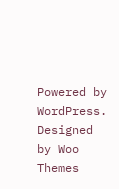Powered by WordPress. Designed by Woo Themes